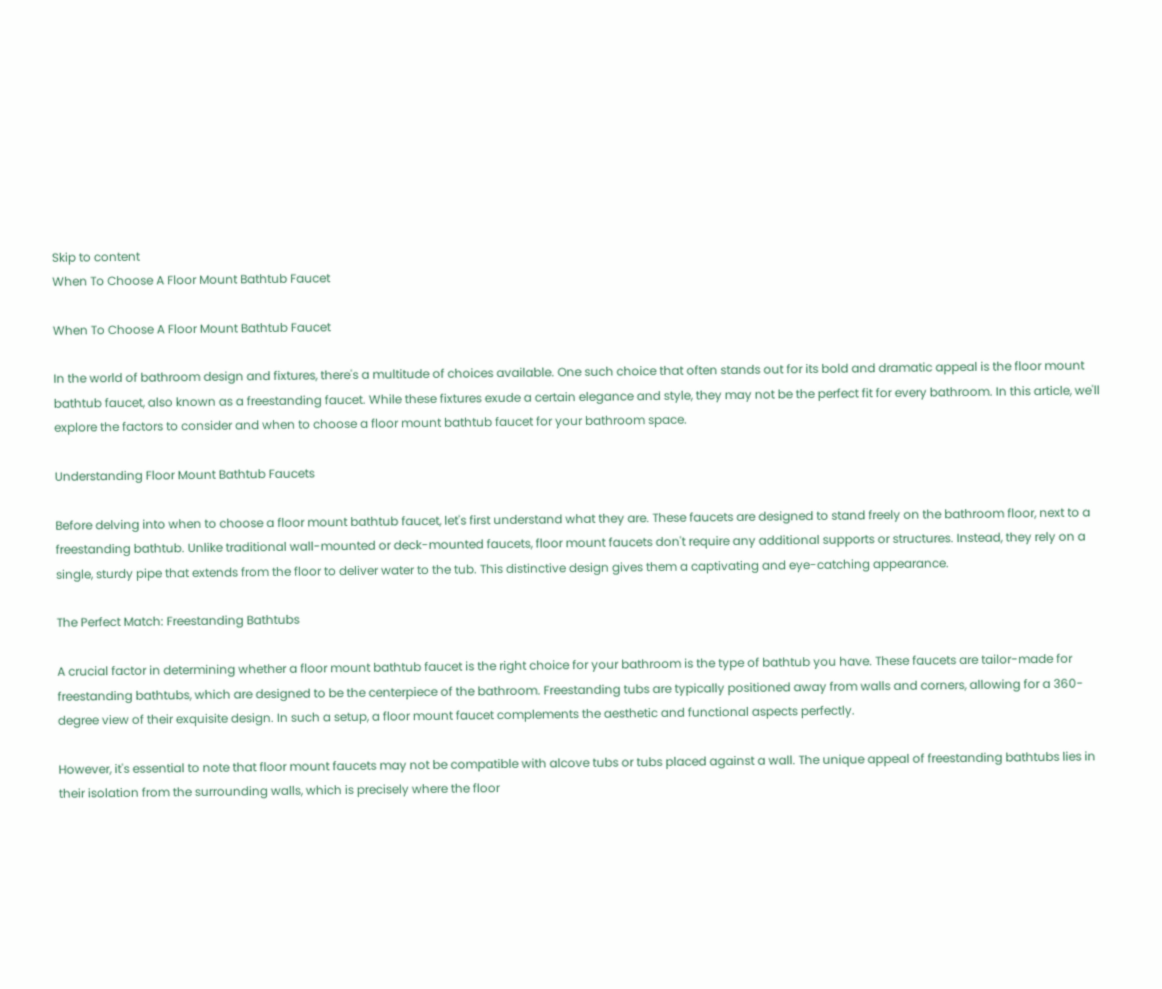Skip to content
When To Choose A Floor Mount Bathtub Faucet

When To Choose A Floor Mount Bathtub Faucet

In the world of bathroom design and fixtures, there's a multitude of choices available. One such choice that often stands out for its bold and dramatic appeal is the floor mount bathtub faucet, also known as a freestanding faucet. While these fixtures exude a certain elegance and style, they may not be the perfect fit for every bathroom. In this article, we'll explore the factors to consider and when to choose a floor mount bathtub faucet for your bathroom space.

Understanding Floor Mount Bathtub Faucets

Before delving into when to choose a floor mount bathtub faucet, let's first understand what they are. These faucets are designed to stand freely on the bathroom floor, next to a freestanding bathtub. Unlike traditional wall-mounted or deck-mounted faucets, floor mount faucets don't require any additional supports or structures. Instead, they rely on a single, sturdy pipe that extends from the floor to deliver water to the tub. This distinctive design gives them a captivating and eye-catching appearance.

The Perfect Match: Freestanding Bathtubs

A crucial factor in determining whether a floor mount bathtub faucet is the right choice for your bathroom is the type of bathtub you have. These faucets are tailor-made for freestanding bathtubs, which are designed to be the centerpiece of the bathroom. Freestanding tubs are typically positioned away from walls and corners, allowing for a 360-degree view of their exquisite design. In such a setup, a floor mount faucet complements the aesthetic and functional aspects perfectly.

However, it's essential to note that floor mount faucets may not be compatible with alcove tubs or tubs placed against a wall. The unique appeal of freestanding bathtubs lies in their isolation from the surrounding walls, which is precisely where the floor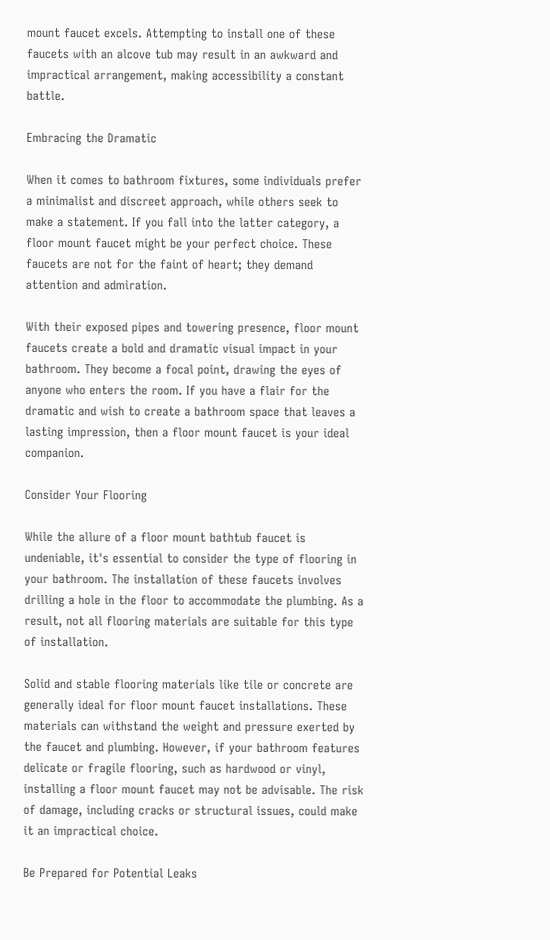mount faucet excels. Attempting to install one of these faucets with an alcove tub may result in an awkward and impractical arrangement, making accessibility a constant battle.

Embracing the Dramatic

When it comes to bathroom fixtures, some individuals prefer a minimalist and discreet approach, while others seek to make a statement. If you fall into the latter category, a floor mount faucet might be your perfect choice. These faucets are not for the faint of heart; they demand attention and admiration.

With their exposed pipes and towering presence, floor mount faucets create a bold and dramatic visual impact in your bathroom. They become a focal point, drawing the eyes of anyone who enters the room. If you have a flair for the dramatic and wish to create a bathroom space that leaves a lasting impression, then a floor mount faucet is your ideal companion.

Consider Your Flooring

While the allure of a floor mount bathtub faucet is undeniable, it's essential to consider the type of flooring in your bathroom. The installation of these faucets involves drilling a hole in the floor to accommodate the plumbing. As a result, not all flooring materials are suitable for this type of installation.

Solid and stable flooring materials like tile or concrete are generally ideal for floor mount faucet installations. These materials can withstand the weight and pressure exerted by the faucet and plumbing. However, if your bathroom features delicate or fragile flooring, such as hardwood or vinyl, installing a floor mount faucet may not be advisable. The risk of damage, including cracks or structural issues, could make it an impractical choice.

Be Prepared for Potential Leaks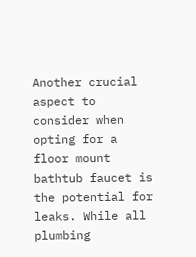Another crucial aspect to consider when opting for a floor mount bathtub faucet is the potential for leaks. While all plumbing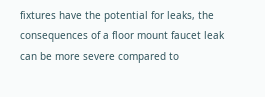fixtures have the potential for leaks, the consequences of a floor mount faucet leak can be more severe compared to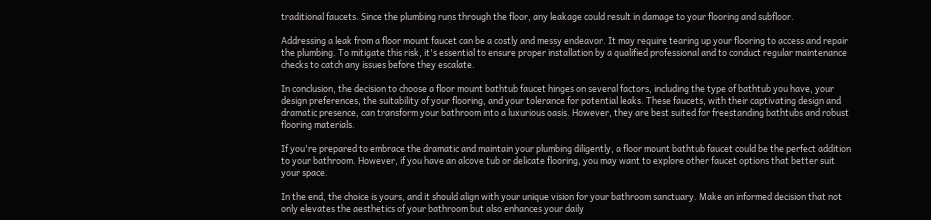traditional faucets. Since the plumbing runs through the floor, any leakage could result in damage to your flooring and subfloor.

Addressing a leak from a floor mount faucet can be a costly and messy endeavor. It may require tearing up your flooring to access and repair the plumbing. To mitigate this risk, it's essential to ensure proper installation by a qualified professional and to conduct regular maintenance checks to catch any issues before they escalate.

In conclusion, the decision to choose a floor mount bathtub faucet hinges on several factors, including the type of bathtub you have, your design preferences, the suitability of your flooring, and your tolerance for potential leaks. These faucets, with their captivating design and dramatic presence, can transform your bathroom into a luxurious oasis. However, they are best suited for freestanding bathtubs and robust flooring materials.

If you're prepared to embrace the dramatic and maintain your plumbing diligently, a floor mount bathtub faucet could be the perfect addition to your bathroom. However, if you have an alcove tub or delicate flooring, you may want to explore other faucet options that better suit your space.

In the end, the choice is yours, and it should align with your unique vision for your bathroom sanctuary. Make an informed decision that not only elevates the aesthetics of your bathroom but also enhances your daily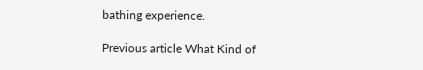bathing experience.

Previous article What Kind of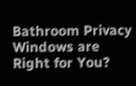Bathroom Privacy Windows are Right for You?